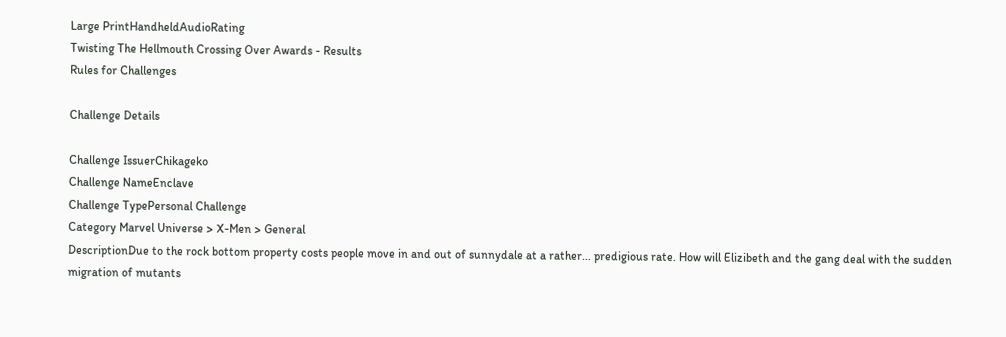Large PrintHandheldAudioRating
Twisting The Hellmouth Crossing Over Awards - Results
Rules for Challenges

Challenge Details

Challenge IssuerChikageko
Challenge NameEnclave
Challenge TypePersonal Challenge
Category Marvel Universe > X-Men > General
DescriptionDue to the rock bottom property costs people move in and out of sunnydale at a rather... predigious rate. How will Elizibeth and the gang deal with the sudden migration of mutants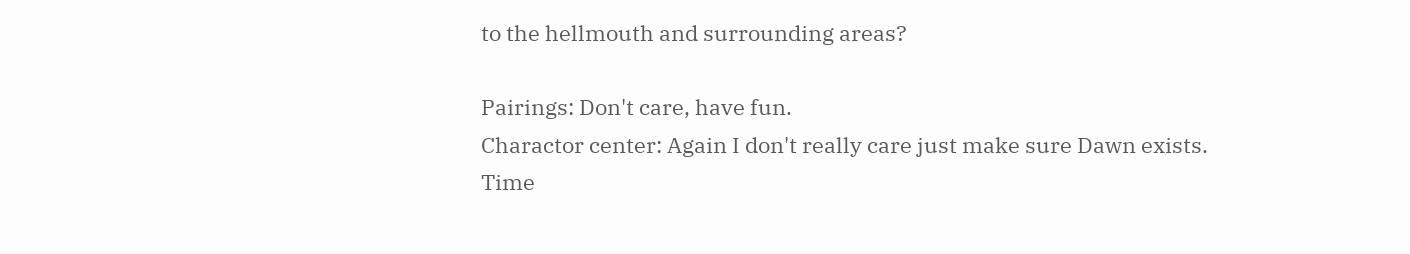to the hellmouth and surrounding areas?

Pairings: Don't care, have fun.
Charactor center: Again I don't really care just make sure Dawn exists.
Time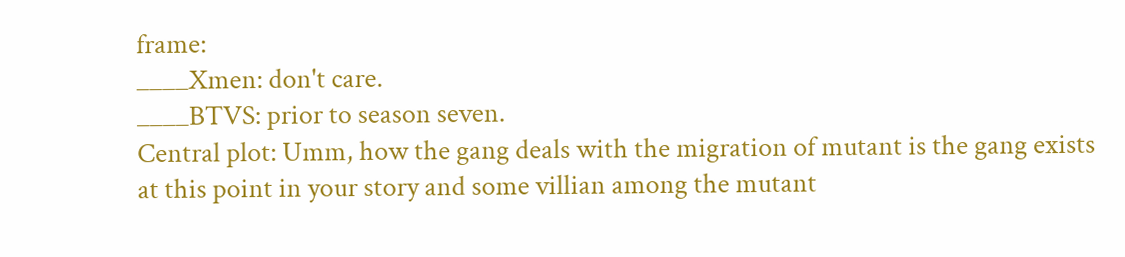frame:
____Xmen: don't care.
____BTVS: prior to season seven.
Central plot: Umm, how the gang deals with the migration of mutant is the gang exists at this point in your story and some villian among the mutant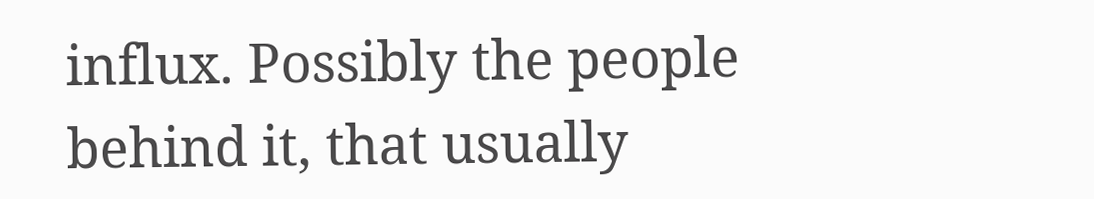influx. Possibly the people behind it, that usually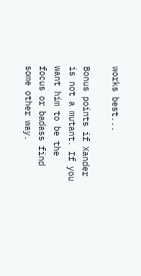works best...

Bonus points if Xander is not a mutant. If you want him to be the focus or badass find some other way.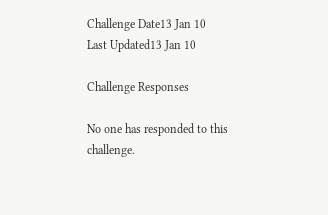Challenge Date13 Jan 10
Last Updated13 Jan 10

Challenge Responses

No one has responded to this challenge.